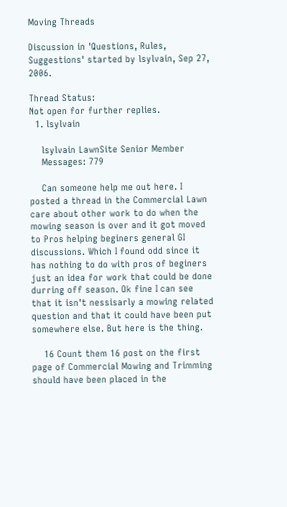Moving Threads

Discussion in 'Questions, Rules, Suggestions' started by lsylvain, Sep 27, 2006.

Thread Status:
Not open for further replies.
  1. lsylvain

    lsylvain LawnSite Senior Member
    Messages: 779

    Can someone help me out here. I posted a thread in the Commercial Lawn care about other work to do when the mowing season is over and it got moved to Pros helping beginers general GI discussions. Which I found odd since it has nothing to do with pros of beginers just an idea for work that could be done durring off season. Ok fine I can see that it isn't nessisarly a mowing related question and that it could have been put somewhere else. But here is the thing.

    16 Count them 16 post on the first page of Commercial Mowing and Trimming should have been placed in the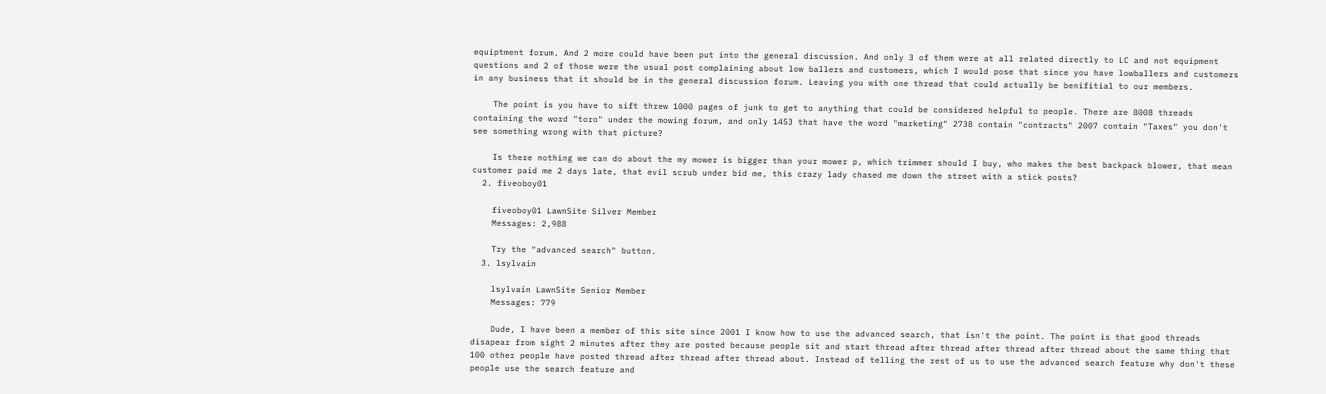equiptment forum. And 2 more could have been put into the general discussion. And only 3 of them were at all related directly to LC and not equipment questions and 2 of those were the usual post complaining about low ballers and customers, which I would pose that since you have lowballers and customers in any business that it should be in the general discussion forum. Leaving you with one thread that could actually be benifitial to our members.

    The point is you have to sift threw 1000 pages of junk to get to anything that could be considered helpful to people. There are 8008 threads containing the word "toro" under the mowing forum, and only 1453 that have the word "marketing" 2738 contain "contracts" 2007 contain "Taxes" you don't see something wrong with that picture?

    Is there nothing we can do about the my mower is bigger than your mower p, which trimmer should I buy, who makes the best backpack blower, that mean customer paid me 2 days late, that evil scrub under bid me, this crazy lady chased me down the street with a stick posts?
  2. fiveoboy01

    fiveoboy01 LawnSite Silver Member
    Messages: 2,988

    Try the "advanced search" button.
  3. lsylvain

    lsylvain LawnSite Senior Member
    Messages: 779

    Dude, I have been a member of this site since 2001 I know how to use the advanced search, that isn't the point. The point is that good threads disapear from sight 2 minutes after they are posted because people sit and start thread after thread after thread after thread about the same thing that 100 other people have posted thread after thread after thread about. Instead of telling the rest of us to use the advanced search feature why don't these people use the search feature and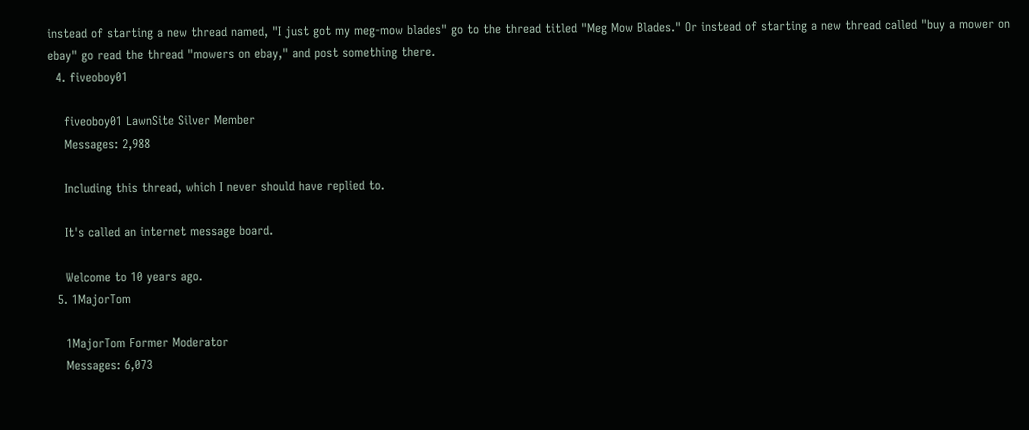instead of starting a new thread named, "I just got my meg-mow blades" go to the thread titled "Meg Mow Blades." Or instead of starting a new thread called "buy a mower on ebay" go read the thread "mowers on ebay," and post something there.
  4. fiveoboy01

    fiveoboy01 LawnSite Silver Member
    Messages: 2,988

    Including this thread, which I never should have replied to.

    It's called an internet message board.

    Welcome to 10 years ago.
  5. 1MajorTom

    1MajorTom Former Moderator
    Messages: 6,073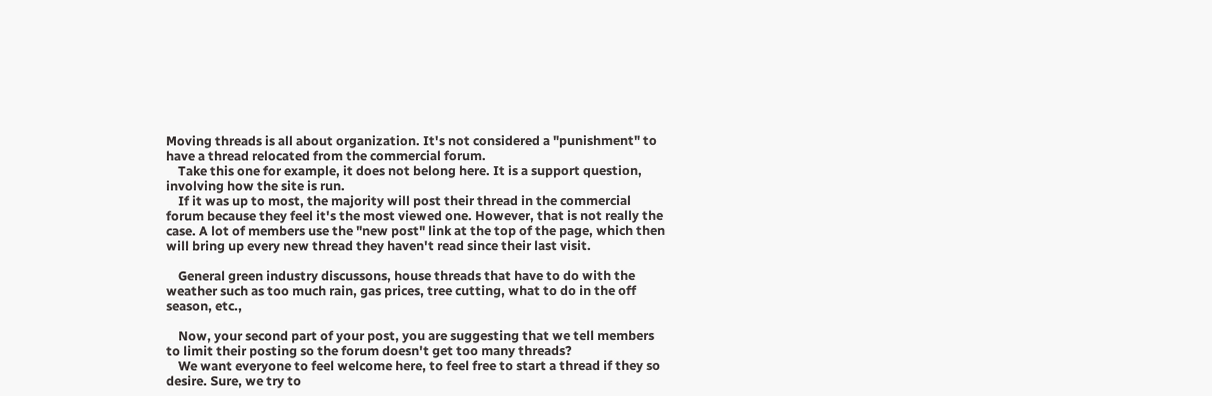Moving threads is all about organization. It's not considered a "punishment" to have a thread relocated from the commercial forum.
    Take this one for example, it does not belong here. It is a support question, involving how the site is run.
    If it was up to most, the majority will post their thread in the commercial forum because they feel it's the most viewed one. However, that is not really the case. A lot of members use the "new post" link at the top of the page, which then will bring up every new thread they haven't read since their last visit.

    General green industry discussons, house threads that have to do with the weather such as too much rain, gas prices, tree cutting, what to do in the off season, etc.,

    Now, your second part of your post, you are suggesting that we tell members to limit their posting so the forum doesn't get too many threads?
    We want everyone to feel welcome here, to feel free to start a thread if they so desire. Sure, we try to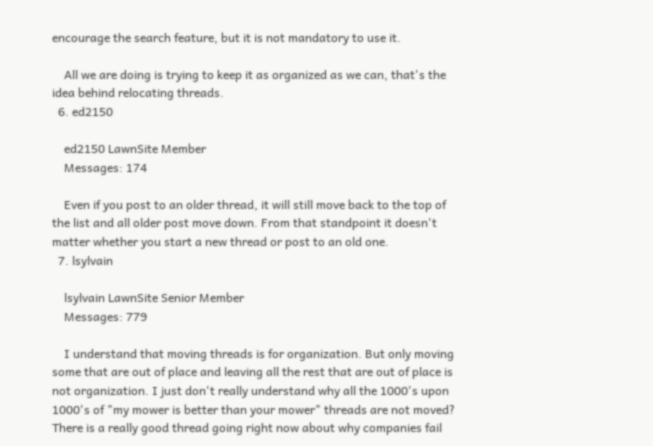encourage the search feature, but it is not mandatory to use it.

    All we are doing is trying to keep it as organized as we can, that's the idea behind relocating threads.
  6. ed2150

    ed2150 LawnSite Member
    Messages: 174

    Even if you post to an older thread, it will still move back to the top of the list and all older post move down. From that standpoint it doesn't matter whether you start a new thread or post to an old one.
  7. lsylvain

    lsylvain LawnSite Senior Member
    Messages: 779

    I understand that moving threads is for organization. But only moving some that are out of place and leaving all the rest that are out of place is not organization. I just don't really understand why all the 1000's upon 1000's of "my mower is better than your mower" threads are not moved? There is a really good thread going right now about why companies fail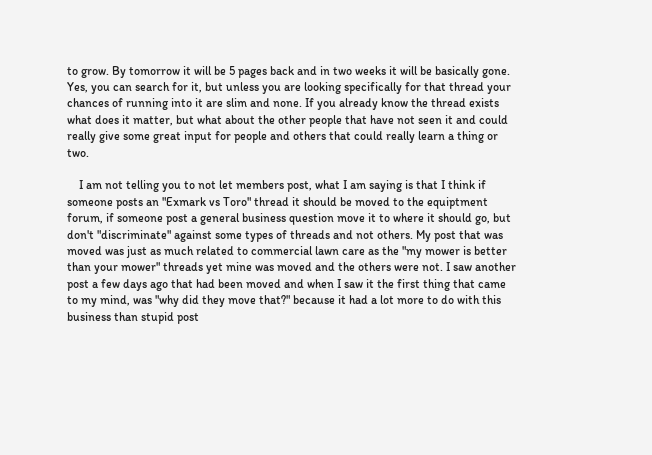to grow. By tomorrow it will be 5 pages back and in two weeks it will be basically gone. Yes, you can search for it, but unless you are looking specifically for that thread your chances of running into it are slim and none. If you already know the thread exists what does it matter, but what about the other people that have not seen it and could really give some great input for people and others that could really learn a thing or two.

    I am not telling you to not let members post, what I am saying is that I think if someone posts an "Exmark vs Toro" thread it should be moved to the equiptment forum, if someone post a general business question move it to where it should go, but don't "discriminate" against some types of threads and not others. My post that was moved was just as much related to commercial lawn care as the "my mower is better than your mower" threads yet mine was moved and the others were not. I saw another post a few days ago that had been moved and when I saw it the first thing that came to my mind, was "why did they move that?" because it had a lot more to do with this business than stupid post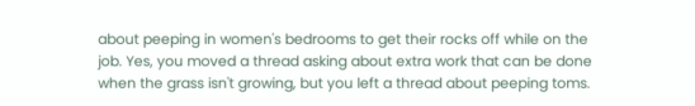about peeping in women's bedrooms to get their rocks off while on the job. Yes, you moved a thread asking about extra work that can be done when the grass isn't growing, but you left a thread about peeping toms.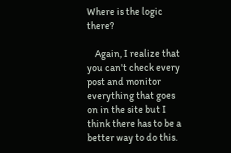Where is the logic there?

    Again, I realize that you can't check every post and monitor everything that goes on in the site but I think there has to be a better way to do this.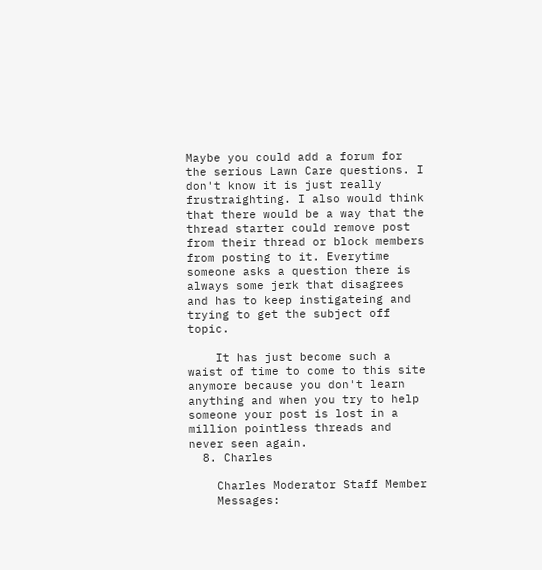Maybe you could add a forum for the serious Lawn Care questions. I don't know it is just really frustraighting. I also would think that there would be a way that the thread starter could remove post from their thread or block members from posting to it. Everytime someone asks a question there is always some jerk that disagrees and has to keep instigateing and trying to get the subject off topic.

    It has just become such a waist of time to come to this site anymore because you don't learn anything and when you try to help someone your post is lost in a million pointless threads and never seen again.
  8. Charles

    Charles Moderator Staff Member
    Messages: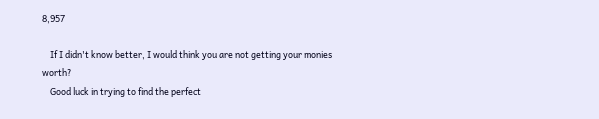8,957

    If I didn't know better, I would think you are not getting your monies worth?
    Good luck in trying to find the perfect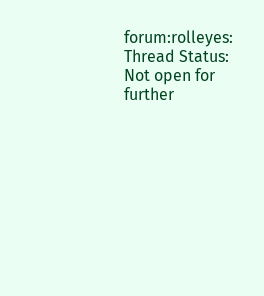forum:rolleyes:
Thread Status:
Not open for further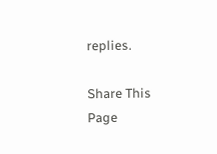replies.

Share This Page